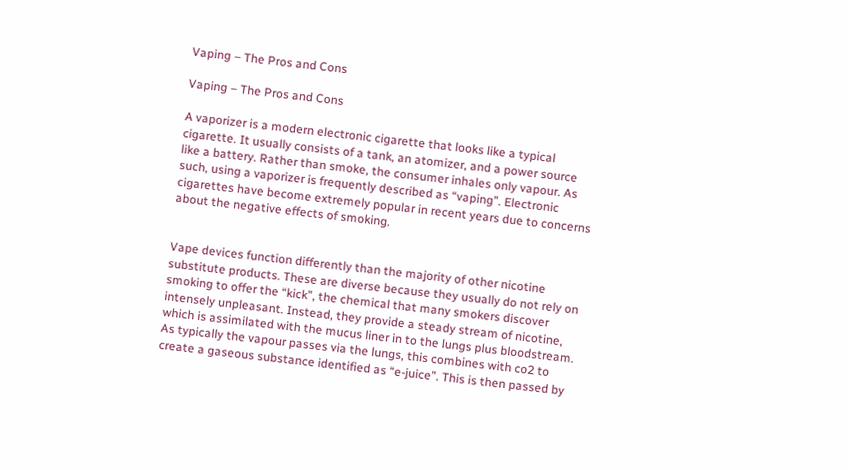Vaping – The Pros and Cons

Vaping – The Pros and Cons

A vaporizer is a modern electronic cigarette that looks like a typical cigarette. It usually consists of a tank, an atomizer, and a power source like a battery. Rather than smoke, the consumer inhales only vapour. As such, using a vaporizer is frequently described as “vaping”. Electronic cigarettes have become extremely popular in recent years due to concerns about the negative effects of smoking.


Vape devices function differently than the majority of other nicotine substitute products. These are diverse because they usually do not rely on smoking to offer the “kick”, the chemical that many smokers discover intensely unpleasant. Instead, they provide a steady stream of nicotine, which is assimilated with the mucus liner in to the lungs plus bloodstream. As typically the vapour passes via the lungs, this combines with co2 to create a gaseous substance identified as “e-juice”. This is then passed by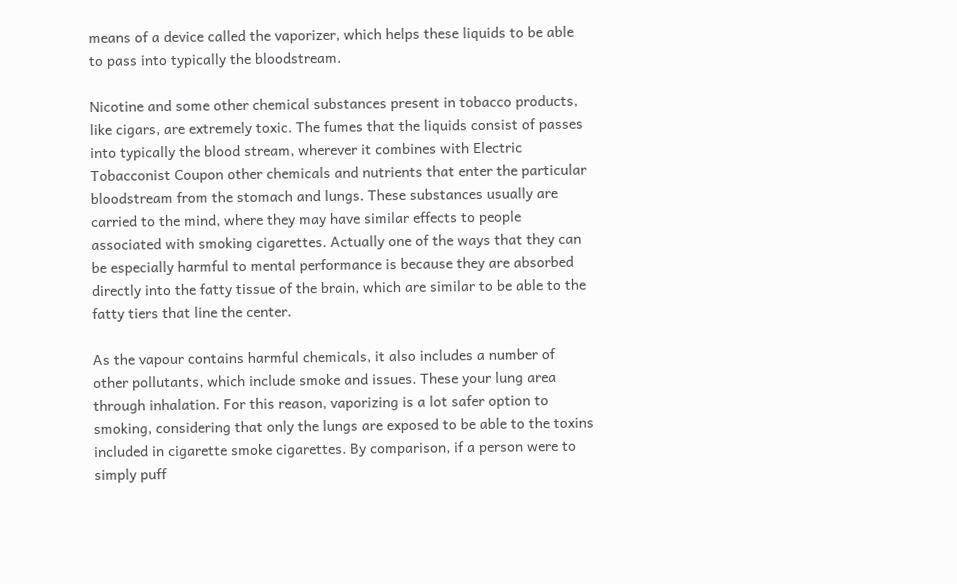means of a device called the vaporizer, which helps these liquids to be able to pass into typically the bloodstream.

Nicotine and some other chemical substances present in tobacco products, like cigars, are extremely toxic. The fumes that the liquids consist of passes into typically the blood stream, wherever it combines with Electric Tobacconist Coupon other chemicals and nutrients that enter the particular bloodstream from the stomach and lungs. These substances usually are carried to the mind, where they may have similar effects to people associated with smoking cigarettes. Actually one of the ways that they can be especially harmful to mental performance is because they are absorbed directly into the fatty tissue of the brain, which are similar to be able to the fatty tiers that line the center.

As the vapour contains harmful chemicals, it also includes a number of other pollutants, which include smoke and issues. These your lung area through inhalation. For this reason, vaporizing is a lot safer option to smoking, considering that only the lungs are exposed to be able to the toxins included in cigarette smoke cigarettes. By comparison, if a person were to simply puff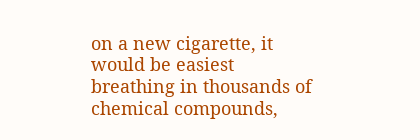on a new cigarette, it would be easiest breathing in thousands of chemical compounds,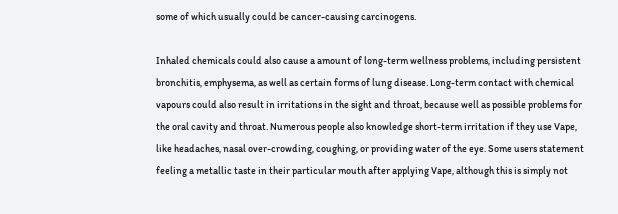some of which usually could be cancer-causing carcinogens.

Inhaled chemicals could also cause a amount of long-term wellness problems, including persistent bronchitis, emphysema, as well as certain forms of lung disease. Long-term contact with chemical vapours could also result in irritations in the sight and throat, because well as possible problems for the oral cavity and throat. Numerous people also knowledge short-term irritation if they use Vape, like headaches, nasal over-crowding, coughing, or providing water of the eye. Some users statement feeling a metallic taste in their particular mouth after applying Vape, although this is simply not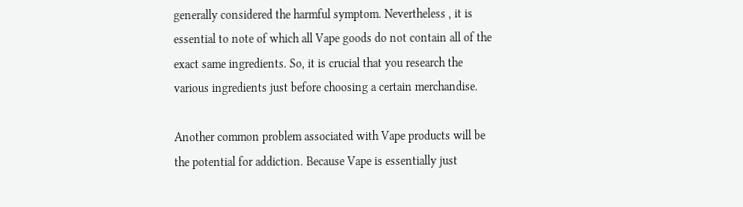generally considered the harmful symptom. Nevertheless , it is essential to note of which all Vape goods do not contain all of the exact same ingredients. So, it is crucial that you research the various ingredients just before choosing a certain merchandise.

Another common problem associated with Vape products will be the potential for addiction. Because Vape is essentially just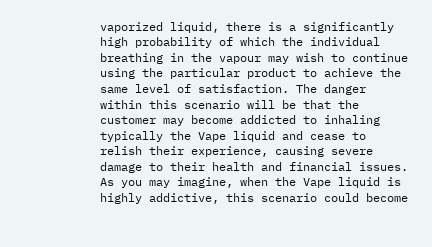vaporized liquid, there is a significantly high probability of which the individual breathing in the vapour may wish to continue using the particular product to achieve the same level of satisfaction. The danger within this scenario will be that the customer may become addicted to inhaling typically the Vape liquid and cease to relish their experience, causing severe damage to their health and financial issues. As you may imagine, when the Vape liquid is highly addictive, this scenario could become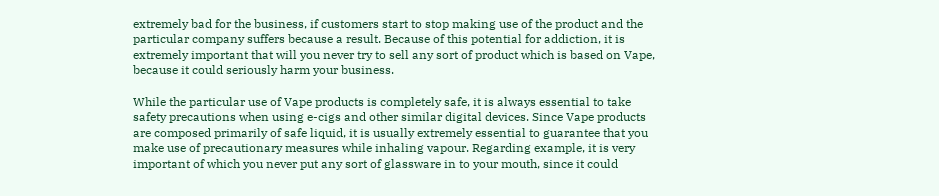extremely bad for the business, if customers start to stop making use of the product and the particular company suffers because a result. Because of this potential for addiction, it is extremely important that will you never try to sell any sort of product which is based on Vape, because it could seriously harm your business.

While the particular use of Vape products is completely safe, it is always essential to take safety precautions when using e-cigs and other similar digital devices. Since Vape products are composed primarily of safe liquid, it is usually extremely essential to guarantee that you make use of precautionary measures while inhaling vapour. Regarding example, it is very important of which you never put any sort of glassware in to your mouth, since it could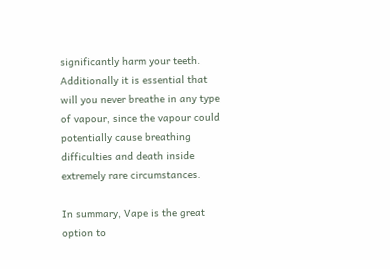significantly harm your teeth. Additionally it is essential that will you never breathe in any type of vapour, since the vapour could potentially cause breathing difficulties and death inside extremely rare circumstances.

In summary, Vape is the great option to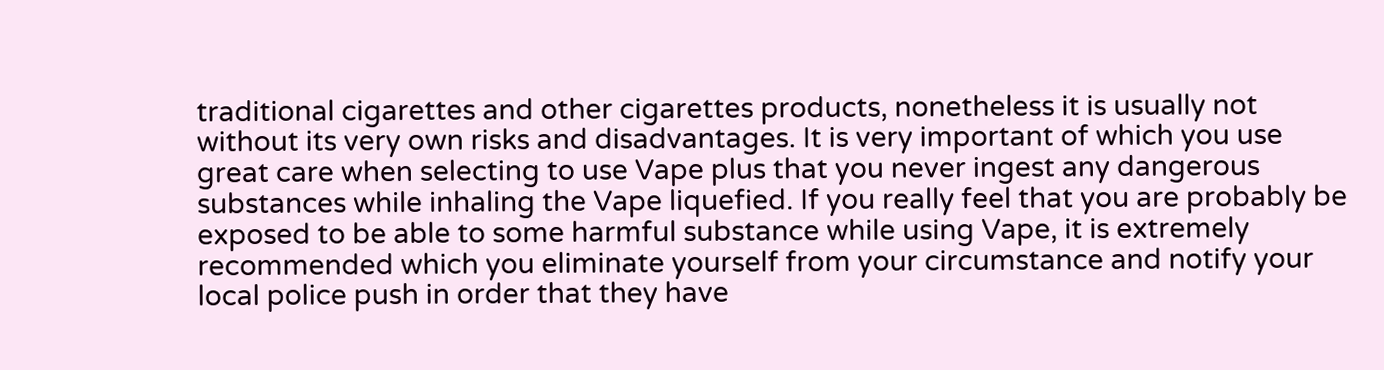traditional cigarettes and other cigarettes products, nonetheless it is usually not without its very own risks and disadvantages. It is very important of which you use great care when selecting to use Vape plus that you never ingest any dangerous substances while inhaling the Vape liquefied. If you really feel that you are probably be exposed to be able to some harmful substance while using Vape, it is extremely recommended which you eliminate yourself from your circumstance and notify your local police push in order that they have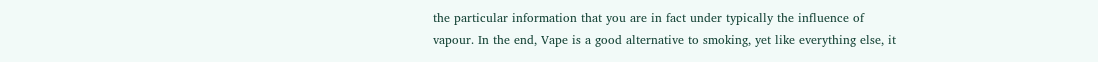the particular information that you are in fact under typically the influence of vapour. In the end, Vape is a good alternative to smoking, yet like everything else, it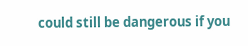could still be dangerous if you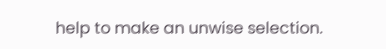help to make an unwise selection.